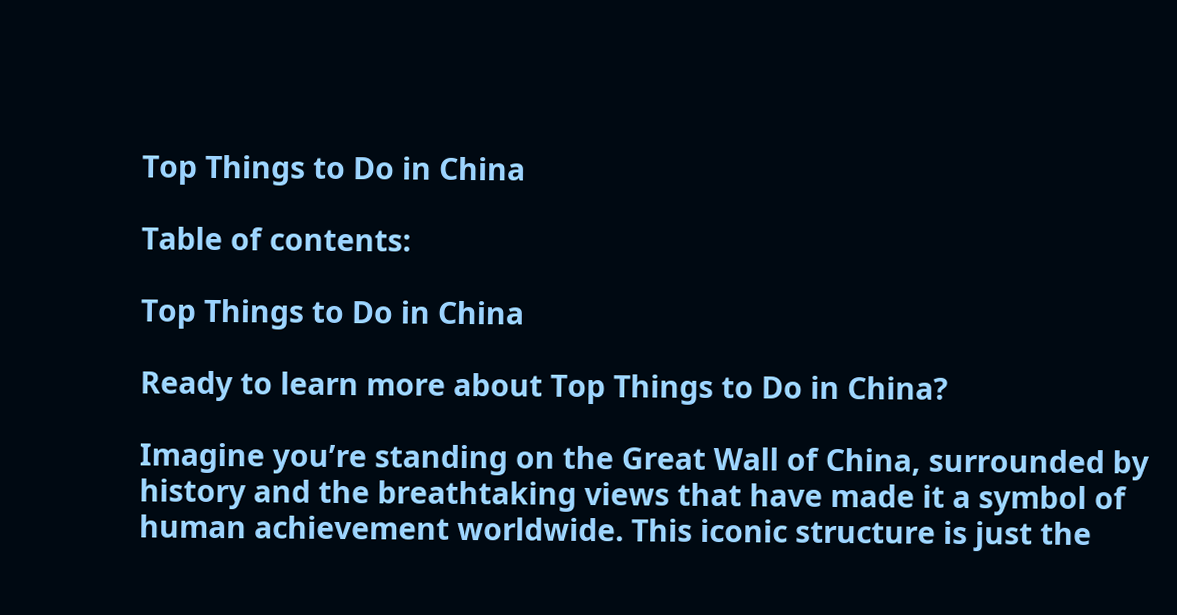Top Things to Do in China

Table of contents:

Top Things to Do in China

Ready to learn more about Top Things to Do in China?

Imagine you’re standing on the Great Wall of China, surrounded by history and the breathtaking views that have made it a symbol of human achievement worldwide. This iconic structure is just the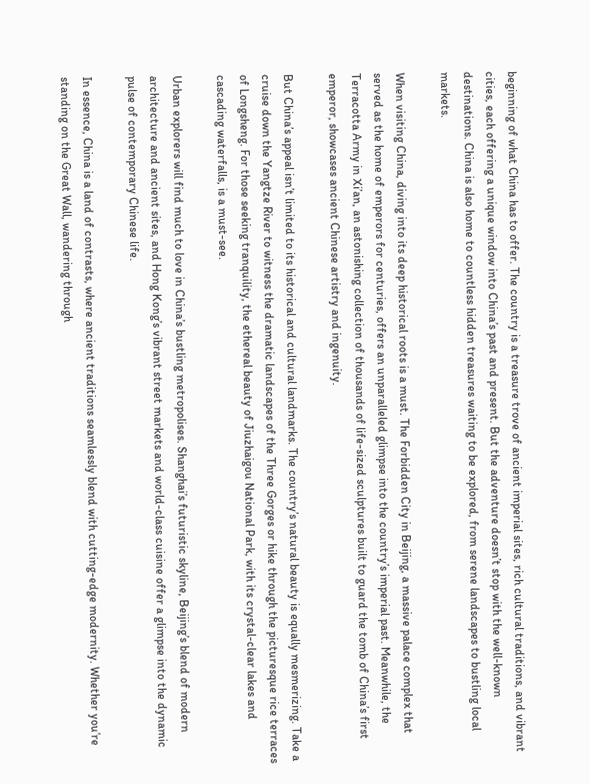beginning of what China has to offer. The country is a treasure trove of ancient imperial sites, rich cultural traditions, and vibrant cities, each offering a unique window into China’s past and present. But the adventure doesn’t stop with the well-known destinations. China is also home to countless hidden treasures waiting to be explored, from serene landscapes to bustling local markets.

When visiting China, diving into its deep historical roots is a must. The Forbidden City in Beijing, a massive palace complex that served as the home of emperors for centuries, offers an unparalleled glimpse into the country’s imperial past. Meanwhile, the Terracotta Army in Xi’an, an astonishing collection of thousands of life-sized sculptures built to guard the tomb of China’s first emperor, showcases ancient Chinese artistry and ingenuity.

But China’s appeal isn’t limited to its historical and cultural landmarks. The country’s natural beauty is equally mesmerizing. Take a cruise down the Yangtze River to witness the dramatic landscapes of the Three Gorges or hike through the picturesque rice terraces of Longsheng. For those seeking tranquility, the ethereal beauty of Jiuzhaigou National Park, with its crystal-clear lakes and cascading waterfalls, is a must-see.

Urban explorers will find much to love in China’s bustling metropolises. Shanghai’s futuristic skyline, Beijing’s blend of modern architecture and ancient sites, and Hong Kong’s vibrant street markets and world-class cuisine offer a glimpse into the dynamic pulse of contemporary Chinese life.

In essence, China is a land of contrasts, where ancient traditions seamlessly blend with cutting-edge modernity. Whether you’re standing on the Great Wall, wandering through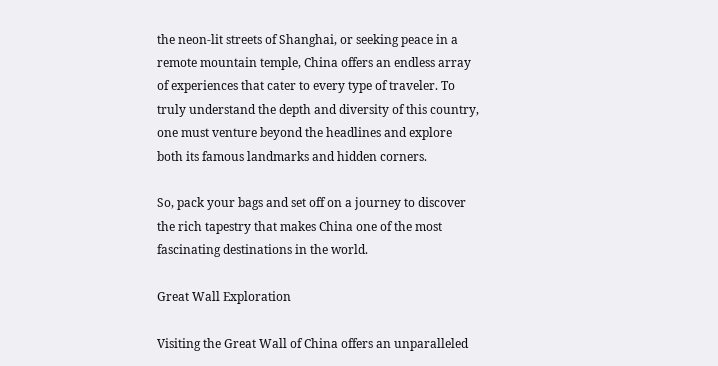the neon-lit streets of Shanghai, or seeking peace in a remote mountain temple, China offers an endless array of experiences that cater to every type of traveler. To truly understand the depth and diversity of this country, one must venture beyond the headlines and explore both its famous landmarks and hidden corners.

So, pack your bags and set off on a journey to discover the rich tapestry that makes China one of the most fascinating destinations in the world.

Great Wall Exploration

Visiting the Great Wall of China offers an unparalleled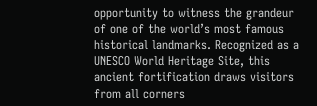opportunity to witness the grandeur of one of the world’s most famous historical landmarks. Recognized as a UNESCO World Heritage Site, this ancient fortification draws visitors from all corners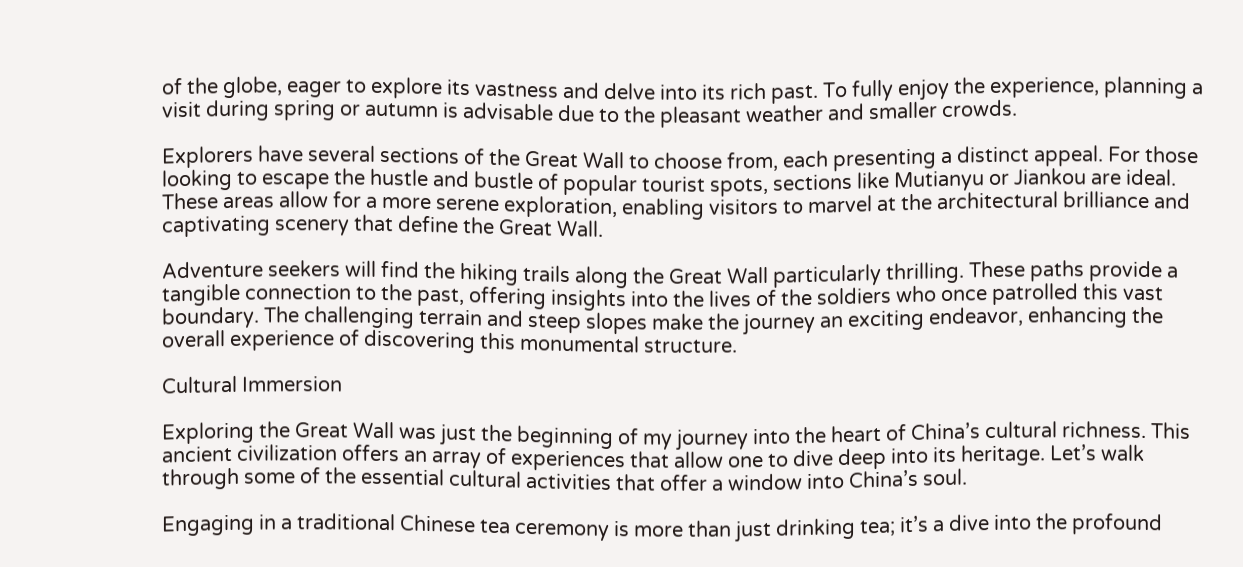of the globe, eager to explore its vastness and delve into its rich past. To fully enjoy the experience, planning a visit during spring or autumn is advisable due to the pleasant weather and smaller crowds.

Explorers have several sections of the Great Wall to choose from, each presenting a distinct appeal. For those looking to escape the hustle and bustle of popular tourist spots, sections like Mutianyu or Jiankou are ideal. These areas allow for a more serene exploration, enabling visitors to marvel at the architectural brilliance and captivating scenery that define the Great Wall.

Adventure seekers will find the hiking trails along the Great Wall particularly thrilling. These paths provide a tangible connection to the past, offering insights into the lives of the soldiers who once patrolled this vast boundary. The challenging terrain and steep slopes make the journey an exciting endeavor, enhancing the overall experience of discovering this monumental structure.

Cultural Immersion

Exploring the Great Wall was just the beginning of my journey into the heart of China’s cultural richness. This ancient civilization offers an array of experiences that allow one to dive deep into its heritage. Let’s walk through some of the essential cultural activities that offer a window into China’s soul.

Engaging in a traditional Chinese tea ceremony is more than just drinking tea; it’s a dive into the profound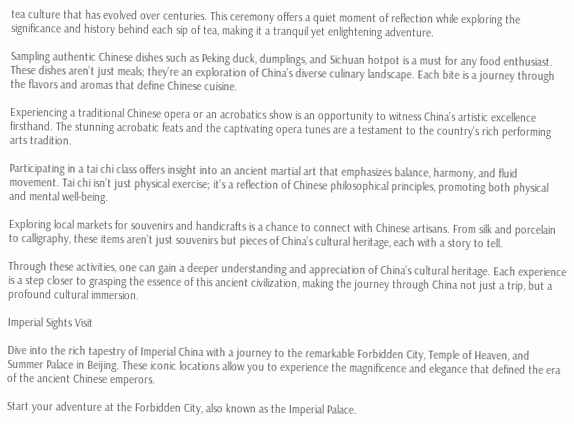tea culture that has evolved over centuries. This ceremony offers a quiet moment of reflection while exploring the significance and history behind each sip of tea, making it a tranquil yet enlightening adventure.

Sampling authentic Chinese dishes such as Peking duck, dumplings, and Sichuan hotpot is a must for any food enthusiast. These dishes aren’t just meals; they’re an exploration of China’s diverse culinary landscape. Each bite is a journey through the flavors and aromas that define Chinese cuisine.

Experiencing a traditional Chinese opera or an acrobatics show is an opportunity to witness China’s artistic excellence firsthand. The stunning acrobatic feats and the captivating opera tunes are a testament to the country’s rich performing arts tradition.

Participating in a tai chi class offers insight into an ancient martial art that emphasizes balance, harmony, and fluid movement. Tai chi isn’t just physical exercise; it’s a reflection of Chinese philosophical principles, promoting both physical and mental well-being.

Exploring local markets for souvenirs and handicrafts is a chance to connect with Chinese artisans. From silk and porcelain to calligraphy, these items aren’t just souvenirs but pieces of China’s cultural heritage, each with a story to tell.

Through these activities, one can gain a deeper understanding and appreciation of China’s cultural heritage. Each experience is a step closer to grasping the essence of this ancient civilization, making the journey through China not just a trip, but a profound cultural immersion.

Imperial Sights Visit

Dive into the rich tapestry of Imperial China with a journey to the remarkable Forbidden City, Temple of Heaven, and Summer Palace in Beijing. These iconic locations allow you to experience the magnificence and elegance that defined the era of the ancient Chinese emperors.

Start your adventure at the Forbidden City, also known as the Imperial Palace.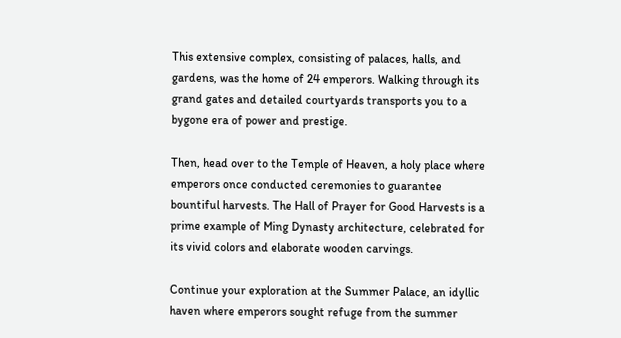This extensive complex, consisting of palaces, halls, and gardens, was the home of 24 emperors. Walking through its grand gates and detailed courtyards transports you to a bygone era of power and prestige.

Then, head over to the Temple of Heaven, a holy place where emperors once conducted ceremonies to guarantee bountiful harvests. The Hall of Prayer for Good Harvests is a prime example of Ming Dynasty architecture, celebrated for its vivid colors and elaborate wooden carvings.

Continue your exploration at the Summer Palace, an idyllic haven where emperors sought refuge from the summer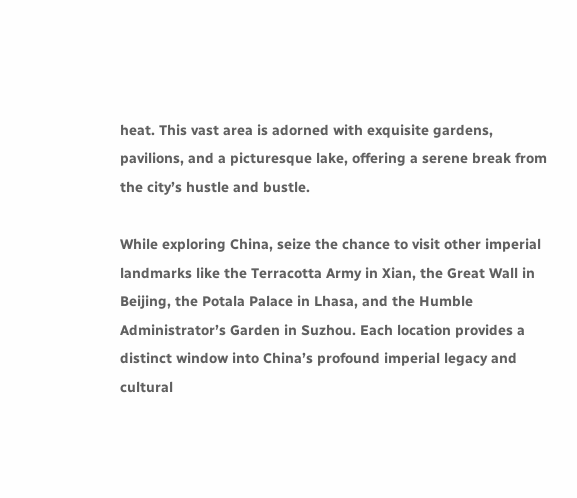heat. This vast area is adorned with exquisite gardens, pavilions, and a picturesque lake, offering a serene break from the city’s hustle and bustle.

While exploring China, seize the chance to visit other imperial landmarks like the Terracotta Army in Xian, the Great Wall in Beijing, the Potala Palace in Lhasa, and the Humble Administrator’s Garden in Suzhou. Each location provides a distinct window into China’s profound imperial legacy and cultural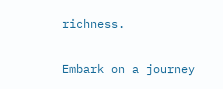richness.

Embark on a journey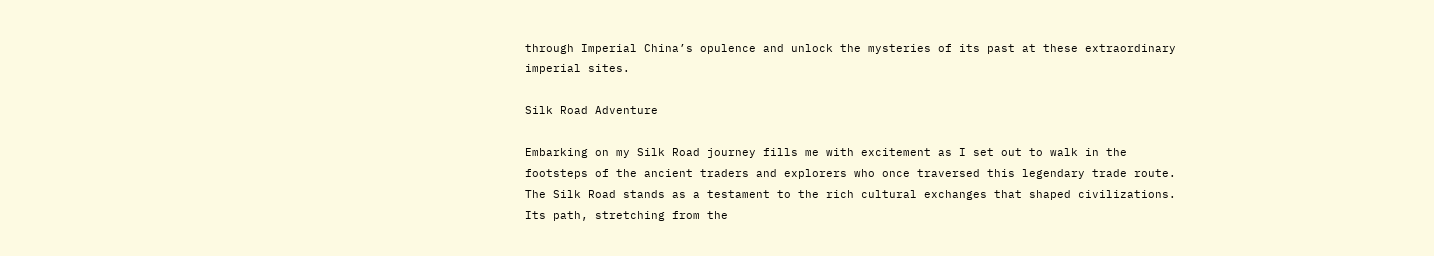through Imperial China’s opulence and unlock the mysteries of its past at these extraordinary imperial sites.

Silk Road Adventure

Embarking on my Silk Road journey fills me with excitement as I set out to walk in the footsteps of the ancient traders and explorers who once traversed this legendary trade route. The Silk Road stands as a testament to the rich cultural exchanges that shaped civilizations. Its path, stretching from the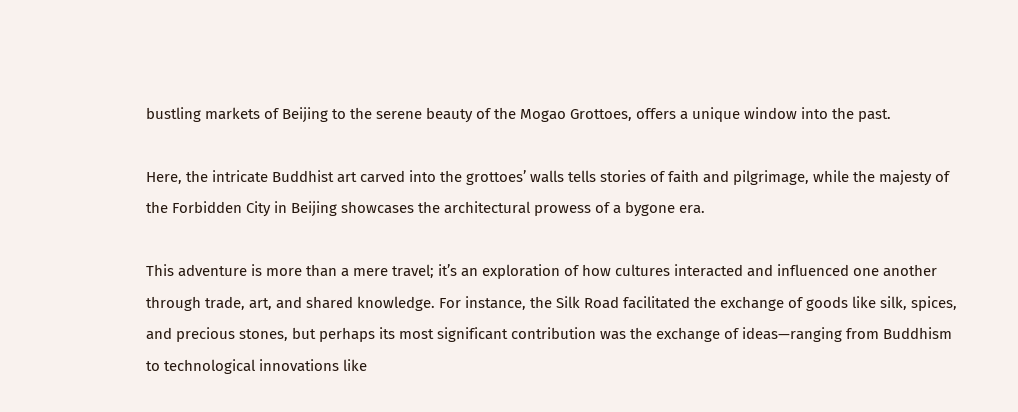bustling markets of Beijing to the serene beauty of the Mogao Grottoes, offers a unique window into the past.

Here, the intricate Buddhist art carved into the grottoes’ walls tells stories of faith and pilgrimage, while the majesty of the Forbidden City in Beijing showcases the architectural prowess of a bygone era.

This adventure is more than a mere travel; it’s an exploration of how cultures interacted and influenced one another through trade, art, and shared knowledge. For instance, the Silk Road facilitated the exchange of goods like silk, spices, and precious stones, but perhaps its most significant contribution was the exchange of ideas—ranging from Buddhism to technological innovations like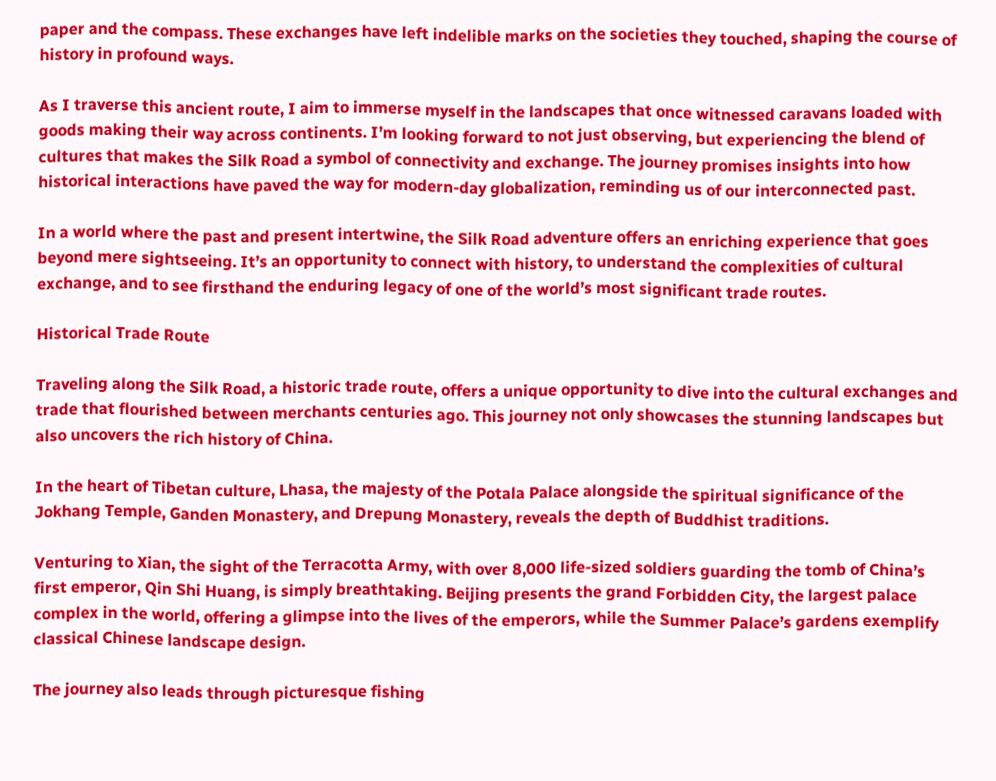paper and the compass. These exchanges have left indelible marks on the societies they touched, shaping the course of history in profound ways.

As I traverse this ancient route, I aim to immerse myself in the landscapes that once witnessed caravans loaded with goods making their way across continents. I’m looking forward to not just observing, but experiencing the blend of cultures that makes the Silk Road a symbol of connectivity and exchange. The journey promises insights into how historical interactions have paved the way for modern-day globalization, reminding us of our interconnected past.

In a world where the past and present intertwine, the Silk Road adventure offers an enriching experience that goes beyond mere sightseeing. It’s an opportunity to connect with history, to understand the complexities of cultural exchange, and to see firsthand the enduring legacy of one of the world’s most significant trade routes.

Historical Trade Route

Traveling along the Silk Road, a historic trade route, offers a unique opportunity to dive into the cultural exchanges and trade that flourished between merchants centuries ago. This journey not only showcases the stunning landscapes but also uncovers the rich history of China.

In the heart of Tibetan culture, Lhasa, the majesty of the Potala Palace alongside the spiritual significance of the Jokhang Temple, Ganden Monastery, and Drepung Monastery, reveals the depth of Buddhist traditions.

Venturing to Xian, the sight of the Terracotta Army, with over 8,000 life-sized soldiers guarding the tomb of China’s first emperor, Qin Shi Huang, is simply breathtaking. Beijing presents the grand Forbidden City, the largest palace complex in the world, offering a glimpse into the lives of the emperors, while the Summer Palace’s gardens exemplify classical Chinese landscape design.

The journey also leads through picturesque fishing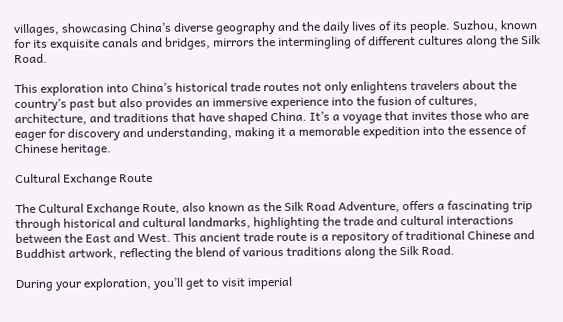villages, showcasing China’s diverse geography and the daily lives of its people. Suzhou, known for its exquisite canals and bridges, mirrors the intermingling of different cultures along the Silk Road.

This exploration into China’s historical trade routes not only enlightens travelers about the country’s past but also provides an immersive experience into the fusion of cultures, architecture, and traditions that have shaped China. It’s a voyage that invites those who are eager for discovery and understanding, making it a memorable expedition into the essence of Chinese heritage.

Cultural Exchange Route

The Cultural Exchange Route, also known as the Silk Road Adventure, offers a fascinating trip through historical and cultural landmarks, highlighting the trade and cultural interactions between the East and West. This ancient trade route is a repository of traditional Chinese and Buddhist artwork, reflecting the blend of various traditions along the Silk Road.

During your exploration, you’ll get to visit imperial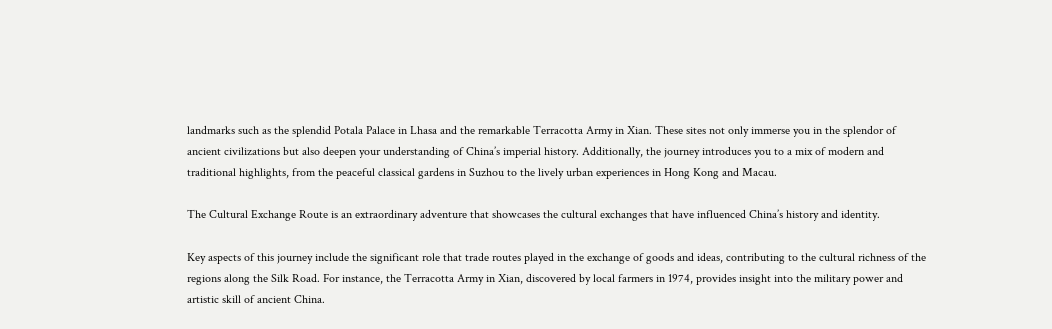landmarks such as the splendid Potala Palace in Lhasa and the remarkable Terracotta Army in Xian. These sites not only immerse you in the splendor of ancient civilizations but also deepen your understanding of China’s imperial history. Additionally, the journey introduces you to a mix of modern and traditional highlights, from the peaceful classical gardens in Suzhou to the lively urban experiences in Hong Kong and Macau.

The Cultural Exchange Route is an extraordinary adventure that showcases the cultural exchanges that have influenced China’s history and identity.

Key aspects of this journey include the significant role that trade routes played in the exchange of goods and ideas, contributing to the cultural richness of the regions along the Silk Road. For instance, the Terracotta Army in Xian, discovered by local farmers in 1974, provides insight into the military power and artistic skill of ancient China.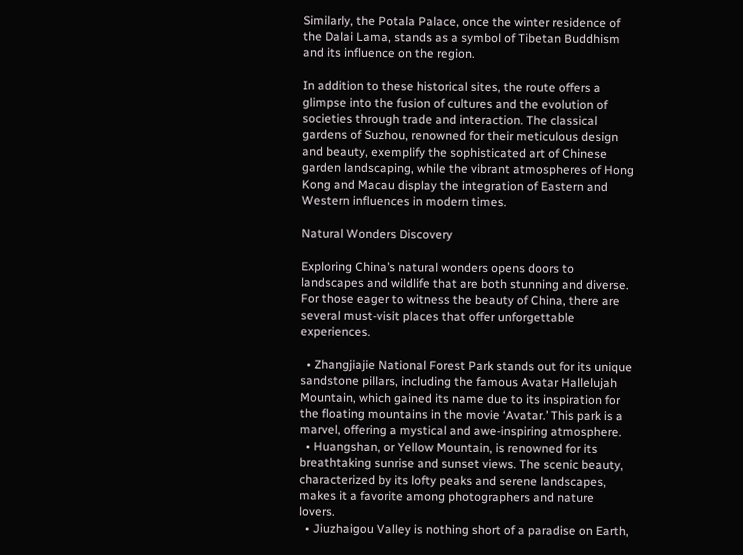Similarly, the Potala Palace, once the winter residence of the Dalai Lama, stands as a symbol of Tibetan Buddhism and its influence on the region.

In addition to these historical sites, the route offers a glimpse into the fusion of cultures and the evolution of societies through trade and interaction. The classical gardens of Suzhou, renowned for their meticulous design and beauty, exemplify the sophisticated art of Chinese garden landscaping, while the vibrant atmospheres of Hong Kong and Macau display the integration of Eastern and Western influences in modern times.

Natural Wonders Discovery

Exploring China’s natural wonders opens doors to landscapes and wildlife that are both stunning and diverse. For those eager to witness the beauty of China, there are several must-visit places that offer unforgettable experiences.

  • Zhangjiajie National Forest Park stands out for its unique sandstone pillars, including the famous Avatar Hallelujah Mountain, which gained its name due to its inspiration for the floating mountains in the movie ‘Avatar.’ This park is a marvel, offering a mystical and awe-inspiring atmosphere.
  • Huangshan, or Yellow Mountain, is renowned for its breathtaking sunrise and sunset views. The scenic beauty, characterized by its lofty peaks and serene landscapes, makes it a favorite among photographers and nature lovers.
  • Jiuzhaigou Valley is nothing short of a paradise on Earth,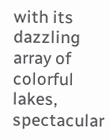with its dazzling array of colorful lakes, spectacular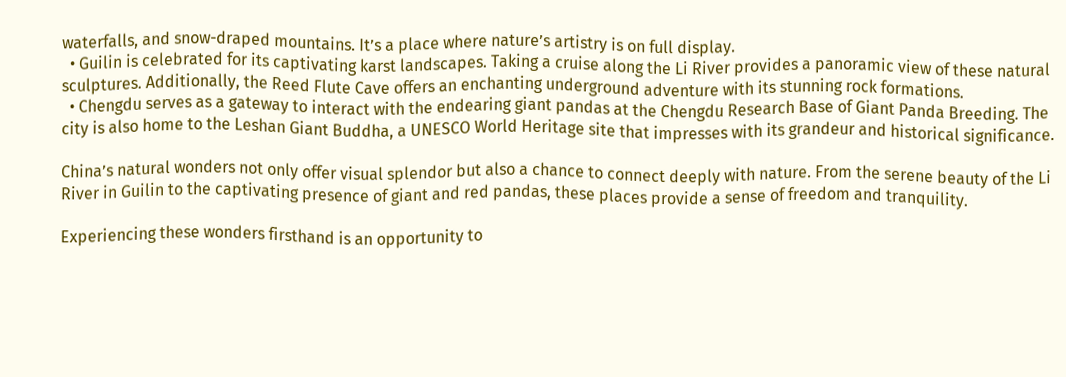waterfalls, and snow-draped mountains. It’s a place where nature’s artistry is on full display.
  • Guilin is celebrated for its captivating karst landscapes. Taking a cruise along the Li River provides a panoramic view of these natural sculptures. Additionally, the Reed Flute Cave offers an enchanting underground adventure with its stunning rock formations.
  • Chengdu serves as a gateway to interact with the endearing giant pandas at the Chengdu Research Base of Giant Panda Breeding. The city is also home to the Leshan Giant Buddha, a UNESCO World Heritage site that impresses with its grandeur and historical significance.

China’s natural wonders not only offer visual splendor but also a chance to connect deeply with nature. From the serene beauty of the Li River in Guilin to the captivating presence of giant and red pandas, these places provide a sense of freedom and tranquility.

Experiencing these wonders firsthand is an opportunity to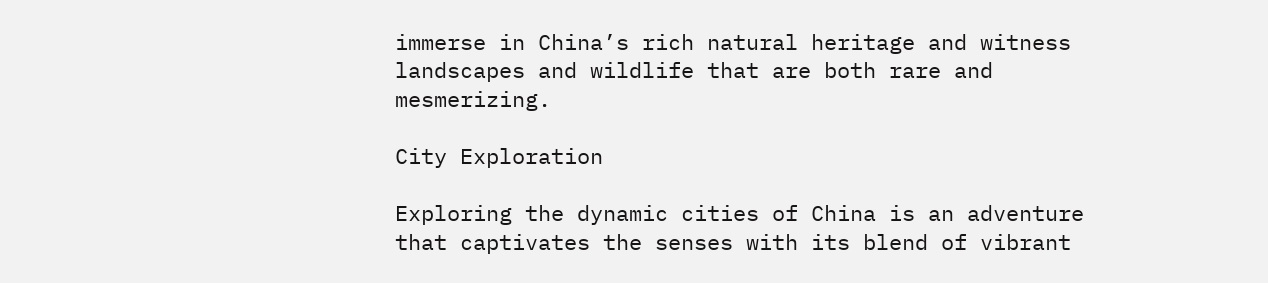immerse in China’s rich natural heritage and witness landscapes and wildlife that are both rare and mesmerizing.

City Exploration

Exploring the dynamic cities of China is an adventure that captivates the senses with its blend of vibrant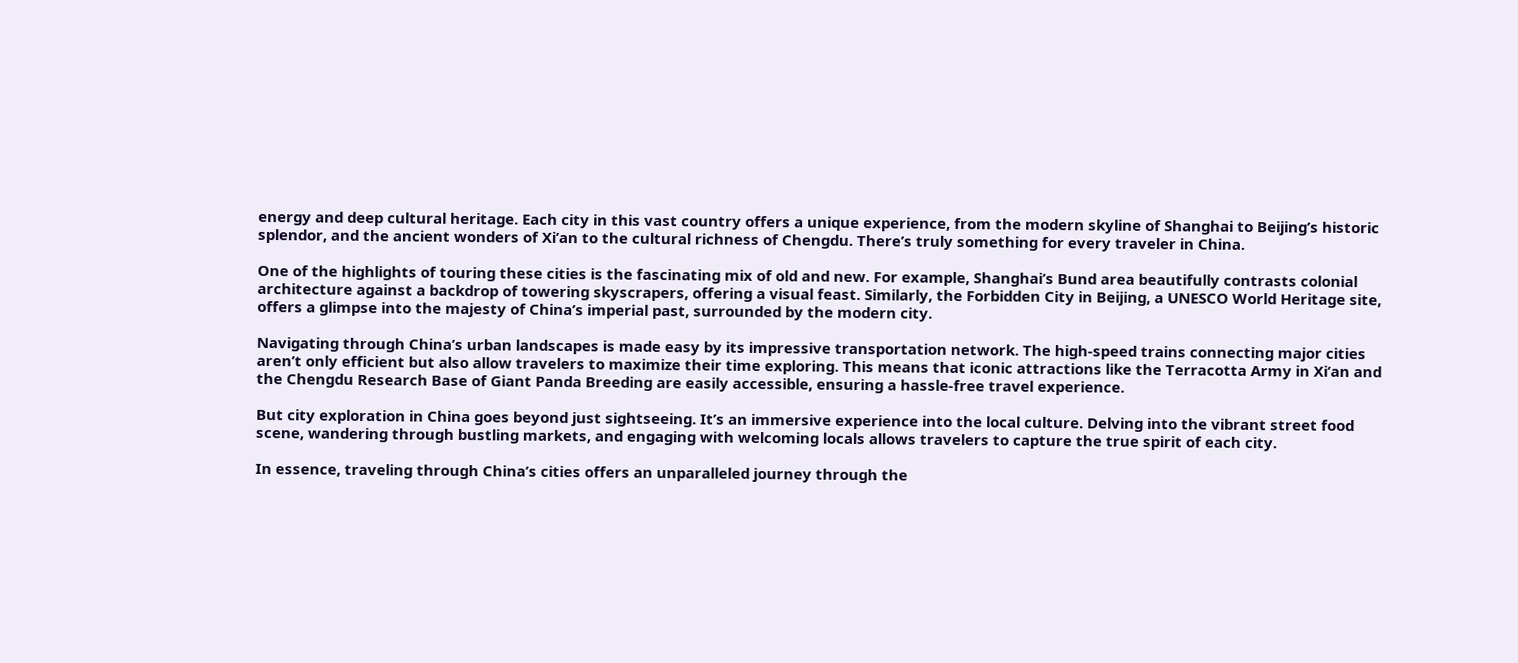energy and deep cultural heritage. Each city in this vast country offers a unique experience, from the modern skyline of Shanghai to Beijing’s historic splendor, and the ancient wonders of Xi’an to the cultural richness of Chengdu. There’s truly something for every traveler in China.

One of the highlights of touring these cities is the fascinating mix of old and new. For example, Shanghai’s Bund area beautifully contrasts colonial architecture against a backdrop of towering skyscrapers, offering a visual feast. Similarly, the Forbidden City in Beijing, a UNESCO World Heritage site, offers a glimpse into the majesty of China’s imperial past, surrounded by the modern city.

Navigating through China’s urban landscapes is made easy by its impressive transportation network. The high-speed trains connecting major cities aren’t only efficient but also allow travelers to maximize their time exploring. This means that iconic attractions like the Terracotta Army in Xi’an and the Chengdu Research Base of Giant Panda Breeding are easily accessible, ensuring a hassle-free travel experience.

But city exploration in China goes beyond just sightseeing. It’s an immersive experience into the local culture. Delving into the vibrant street food scene, wandering through bustling markets, and engaging with welcoming locals allows travelers to capture the true spirit of each city.

In essence, traveling through China’s cities offers an unparalleled journey through the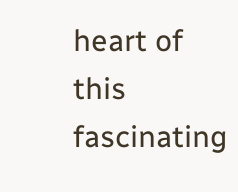heart of this fascinating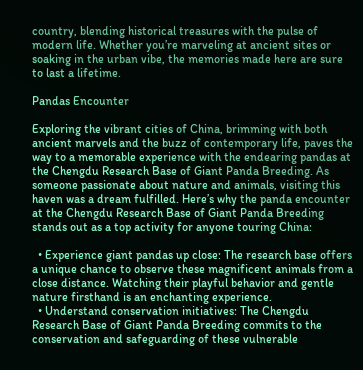country, blending historical treasures with the pulse of modern life. Whether you’re marveling at ancient sites or soaking in the urban vibe, the memories made here are sure to last a lifetime.

Pandas Encounter

Exploring the vibrant cities of China, brimming with both ancient marvels and the buzz of contemporary life, paves the way to a memorable experience with the endearing pandas at the Chengdu Research Base of Giant Panda Breeding. As someone passionate about nature and animals, visiting this haven was a dream fulfilled. Here’s why the panda encounter at the Chengdu Research Base of Giant Panda Breeding stands out as a top activity for anyone touring China:

  • Experience giant pandas up close: The research base offers a unique chance to observe these magnificent animals from a close distance. Watching their playful behavior and gentle nature firsthand is an enchanting experience.
  • Understand conservation initiatives: The Chengdu Research Base of Giant Panda Breeding commits to the conservation and safeguarding of these vulnerable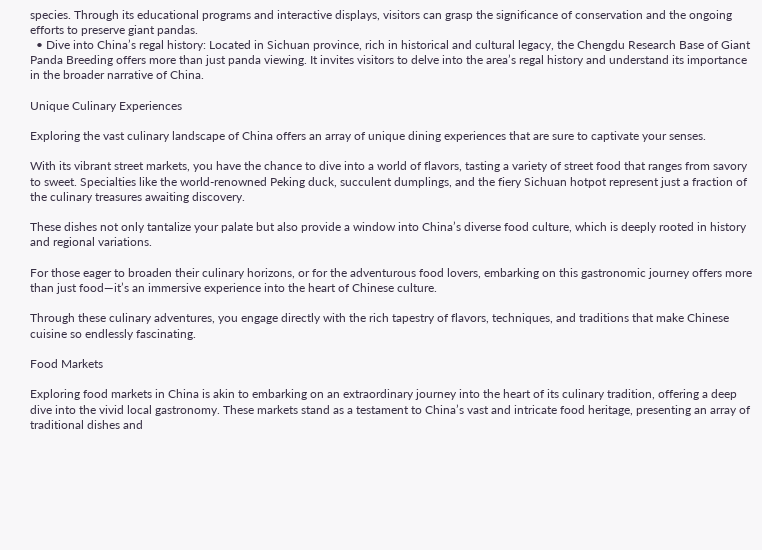species. Through its educational programs and interactive displays, visitors can grasp the significance of conservation and the ongoing efforts to preserve giant pandas.
  • Dive into China’s regal history: Located in Sichuan province, rich in historical and cultural legacy, the Chengdu Research Base of Giant Panda Breeding offers more than just panda viewing. It invites visitors to delve into the area’s regal history and understand its importance in the broader narrative of China.

Unique Culinary Experiences

Exploring the vast culinary landscape of China offers an array of unique dining experiences that are sure to captivate your senses.

With its vibrant street markets, you have the chance to dive into a world of flavors, tasting a variety of street food that ranges from savory to sweet. Specialties like the world-renowned Peking duck, succulent dumplings, and the fiery Sichuan hotpot represent just a fraction of the culinary treasures awaiting discovery.

These dishes not only tantalize your palate but also provide a window into China’s diverse food culture, which is deeply rooted in history and regional variations.

For those eager to broaden their culinary horizons, or for the adventurous food lovers, embarking on this gastronomic journey offers more than just food—it’s an immersive experience into the heart of Chinese culture.

Through these culinary adventures, you engage directly with the rich tapestry of flavors, techniques, and traditions that make Chinese cuisine so endlessly fascinating.

Food Markets

Exploring food markets in China is akin to embarking on an extraordinary journey into the heart of its culinary tradition, offering a deep dive into the vivid local gastronomy. These markets stand as a testament to China’s vast and intricate food heritage, presenting an array of traditional dishes and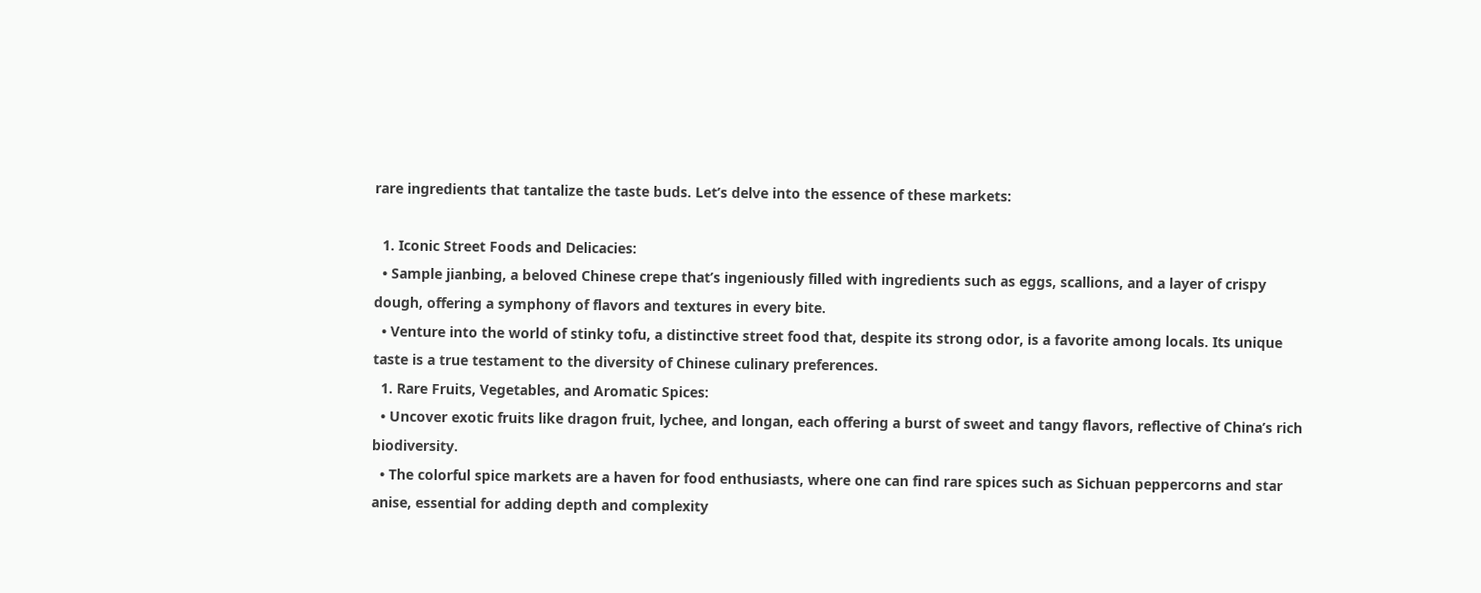rare ingredients that tantalize the taste buds. Let’s delve into the essence of these markets:

  1. Iconic Street Foods and Delicacies:
  • Sample jianbing, a beloved Chinese crepe that’s ingeniously filled with ingredients such as eggs, scallions, and a layer of crispy dough, offering a symphony of flavors and textures in every bite.
  • Venture into the world of stinky tofu, a distinctive street food that, despite its strong odor, is a favorite among locals. Its unique taste is a true testament to the diversity of Chinese culinary preferences.
  1. Rare Fruits, Vegetables, and Aromatic Spices:
  • Uncover exotic fruits like dragon fruit, lychee, and longan, each offering a burst of sweet and tangy flavors, reflective of China’s rich biodiversity.
  • The colorful spice markets are a haven for food enthusiasts, where one can find rare spices such as Sichuan peppercorns and star anise, essential for adding depth and complexity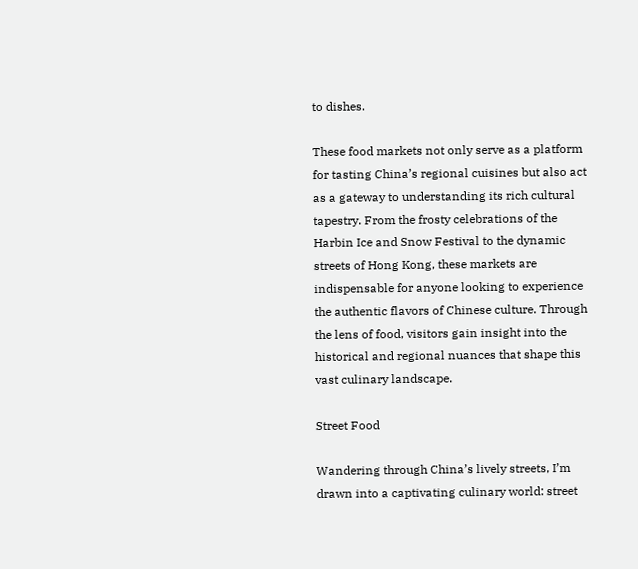to dishes.

These food markets not only serve as a platform for tasting China’s regional cuisines but also act as a gateway to understanding its rich cultural tapestry. From the frosty celebrations of the Harbin Ice and Snow Festival to the dynamic streets of Hong Kong, these markets are indispensable for anyone looking to experience the authentic flavors of Chinese culture. Through the lens of food, visitors gain insight into the historical and regional nuances that shape this vast culinary landscape.

Street Food

Wandering through China’s lively streets, I’m drawn into a captivating culinary world: street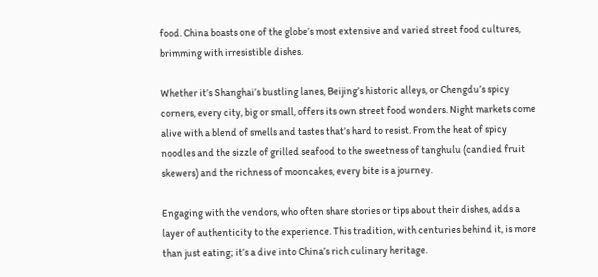food. China boasts one of the globe’s most extensive and varied street food cultures, brimming with irresistible dishes.

Whether it’s Shanghai’s bustling lanes, Beijing’s historic alleys, or Chengdu’s spicy corners, every city, big or small, offers its own street food wonders. Night markets come alive with a blend of smells and tastes that’s hard to resist. From the heat of spicy noodles and the sizzle of grilled seafood to the sweetness of tanghulu (candied fruit skewers) and the richness of mooncakes, every bite is a journey.

Engaging with the vendors, who often share stories or tips about their dishes, adds a layer of authenticity to the experience. This tradition, with centuries behind it, is more than just eating; it’s a dive into China’s rich culinary heritage.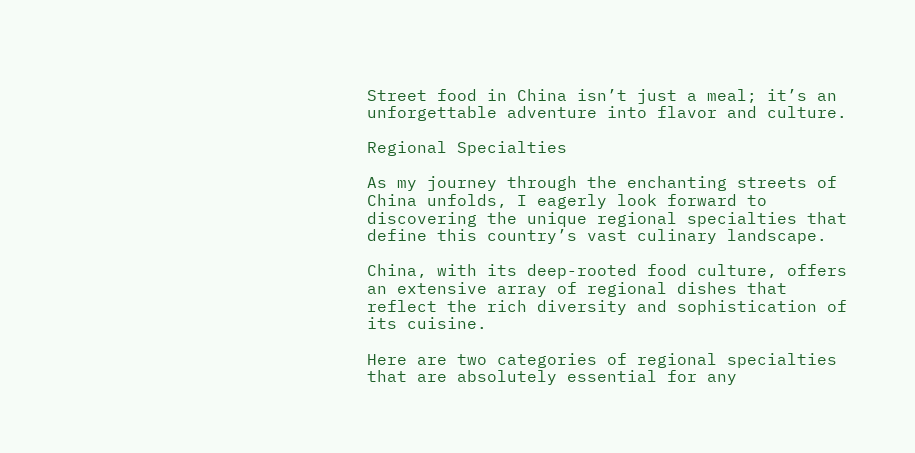Street food in China isn’t just a meal; it’s an unforgettable adventure into flavor and culture.

Regional Specialties

As my journey through the enchanting streets of China unfolds, I eagerly look forward to discovering the unique regional specialties that define this country’s vast culinary landscape.

China, with its deep-rooted food culture, offers an extensive array of regional dishes that reflect the rich diversity and sophistication of its cuisine.

Here are two categories of regional specialties that are absolutely essential for any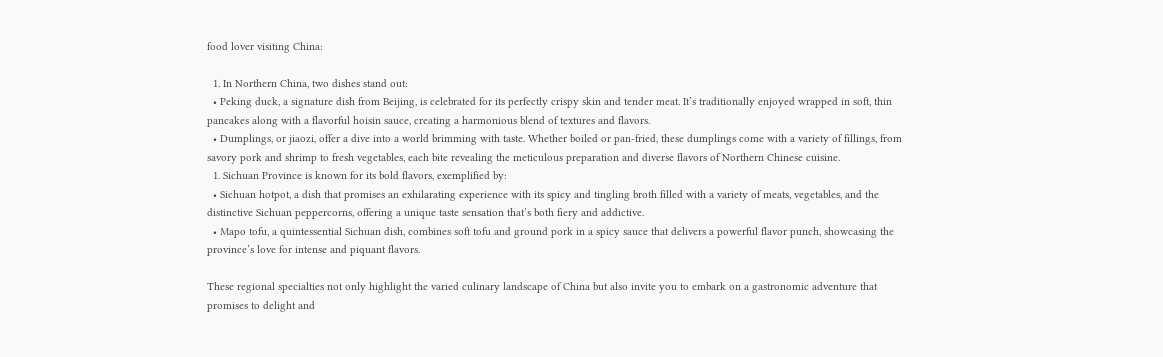food lover visiting China:

  1. In Northern China, two dishes stand out:
  • Peking duck, a signature dish from Beijing, is celebrated for its perfectly crispy skin and tender meat. It’s traditionally enjoyed wrapped in soft, thin pancakes along with a flavorful hoisin sauce, creating a harmonious blend of textures and flavors.
  • Dumplings, or jiaozi, offer a dive into a world brimming with taste. Whether boiled or pan-fried, these dumplings come with a variety of fillings, from savory pork and shrimp to fresh vegetables, each bite revealing the meticulous preparation and diverse flavors of Northern Chinese cuisine.
  1. Sichuan Province is known for its bold flavors, exemplified by:
  • Sichuan hotpot, a dish that promises an exhilarating experience with its spicy and tingling broth filled with a variety of meats, vegetables, and the distinctive Sichuan peppercorns, offering a unique taste sensation that’s both fiery and addictive.
  • Mapo tofu, a quintessential Sichuan dish, combines soft tofu and ground pork in a spicy sauce that delivers a powerful flavor punch, showcasing the province’s love for intense and piquant flavors.

These regional specialties not only highlight the varied culinary landscape of China but also invite you to embark on a gastronomic adventure that promises to delight and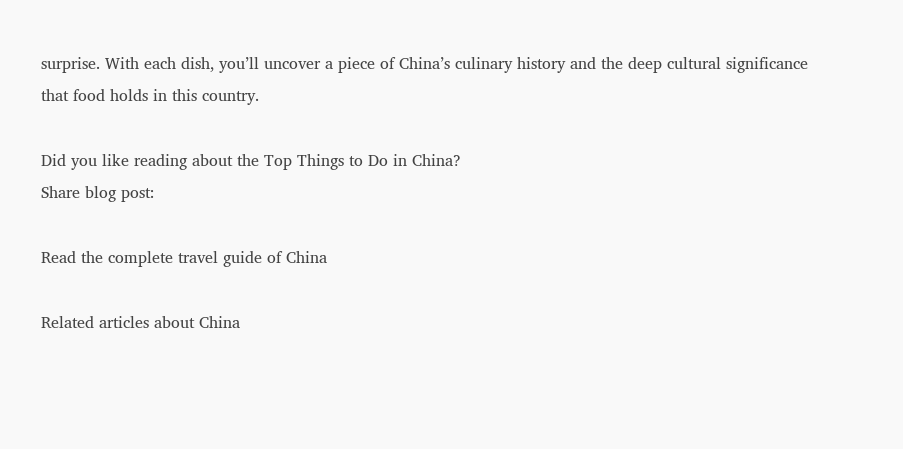surprise. With each dish, you’ll uncover a piece of China’s culinary history and the deep cultural significance that food holds in this country.

Did you like reading about the Top Things to Do in China?
Share blog post:

Read the complete travel guide of China

Related articles about China